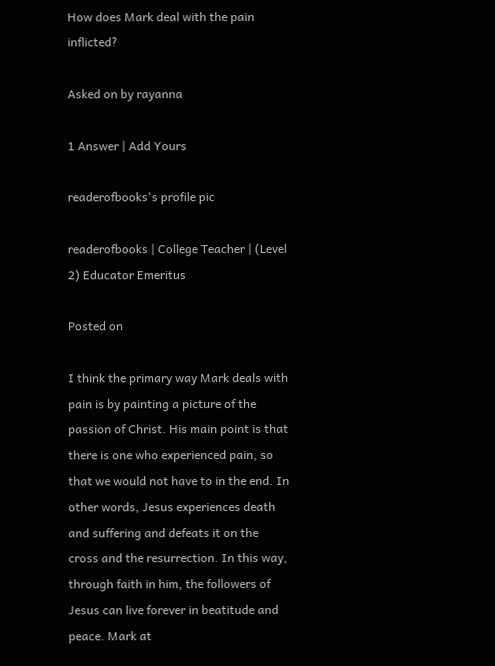How does Mark deal with the pain inflicted?

Asked on by rayanna

1 Answer | Add Yours

readerofbooks's profile pic

readerofbooks | College Teacher | (Level 2) Educator Emeritus

Posted on

I think the primary way Mark deals with pain is by painting a picture of the passion of Christ. His main point is that there is one who experienced pain, so that we would not have to in the end. In other words, Jesus experiences death and suffering and defeats it on the cross and the resurrection. In this way, through faith in him, the followers of Jesus can live forever in beatitude and peace. Mark at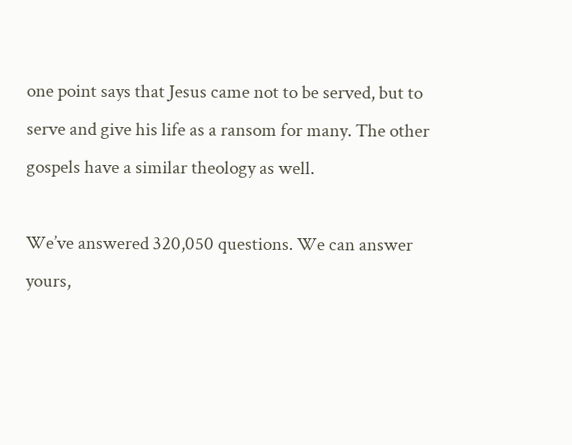one point says that Jesus came not to be served, but to serve and give his life as a ransom for many. The other gospels have a similar theology as well.

We’ve answered 320,050 questions. We can answer yours,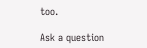too.

Ask a question